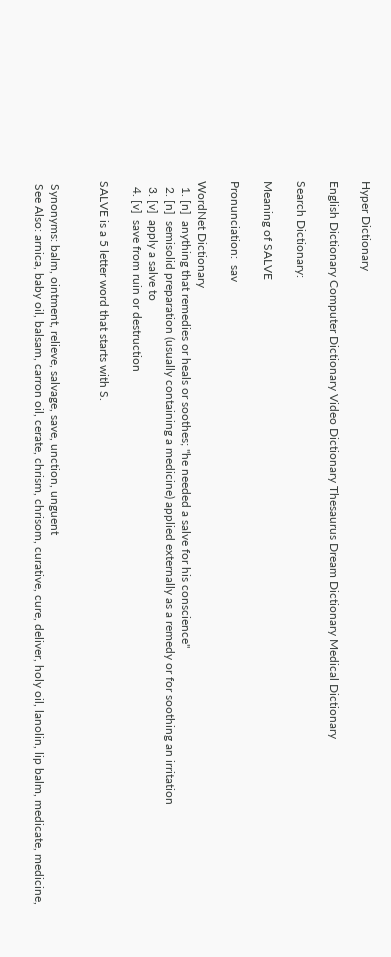Hyper Dictionary

English Dictionary Computer Dictionary Video Dictionary Thesaurus Dream Dictionary Medical Dictionary

Search Dictionary:

Meaning of SALVE

Pronunciation:  sav

WordNet Dictionary
  1. [n]  anything that remedies or heals or soothes; "he needed a salve for his conscience"
  2. [n]  semisolid preparation (usually containing a medicine) applied externally as a remedy or for soothing an irritation
  3. [v]  apply a salve to
  4. [v]  save from ruin or destruction

SALVE is a 5 letter word that starts with S.


 Synonyms: balm, ointment, relieve, salvage, save, unction, unguent
 See Also: arnica, baby oil, balsam, carron oil, cerate, chrism, chrisom, curative, cure, deliver, holy oil, lanolin, lip balm, medicate, medicine,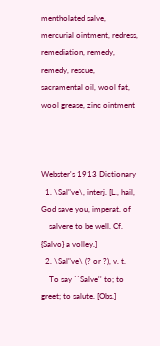mentholated salve, mercurial ointment, redress, remediation, remedy, remedy, rescue, sacramental oil, wool fat, wool grease, zinc ointment



Webster's 1913 Dictionary
  1. \Sal"ve\, interj. [L., hail, God save you, imperat. of
    salvere to be well. Cf. {Salvo} a volley.]
  2. \Sal"ve\ (? or ?), v. t.
    To say ``Salve'' to; to greet; to salute. [Obs.]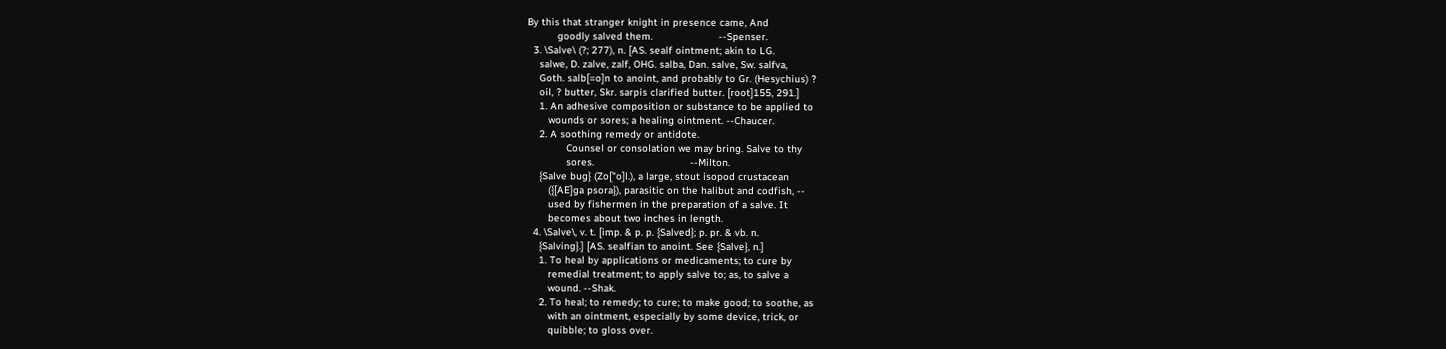By this that stranger knight in presence came, And
          goodly salved them.                      --Spenser.
  3. \Salve\ (?; 277), n. [AS. sealf ointment; akin to LG.
    salwe, D. zalve, zalf, OHG. salba, Dan. salve, Sw. salfva,
    Goth. salb[=o]n to anoint, and probably to Gr. (Hesychius) ?
    oil, ? butter, Skr. sarpis clarified butter. [root]155, 291.]
    1. An adhesive composition or substance to be applied to
       wounds or sores; a healing ointment. --Chaucer.
    2. A soothing remedy or antidote.
             Counsel or consolation we may bring. Salve to thy
             sores.                                --Milton.
    {Salve bug} (Zo["o]l.), a large, stout isopod crustacean
       ({[AE]ga psora}), parasitic on the halibut and codfish, --
       used by fishermen in the preparation of a salve. It
       becomes about two inches in length.
  4. \Salve\, v. t. [imp. & p. p. {Salved}; p. pr. & vb. n.
    {Salving}.] [AS. sealfian to anoint. See {Salve}, n.]
    1. To heal by applications or medicaments; to cure by
       remedial treatment; to apply salve to; as, to salve a
       wound. --Shak.
    2. To heal; to remedy; to cure; to make good; to soothe, as
       with an ointment, especially by some device, trick, or
       quibble; to gloss over.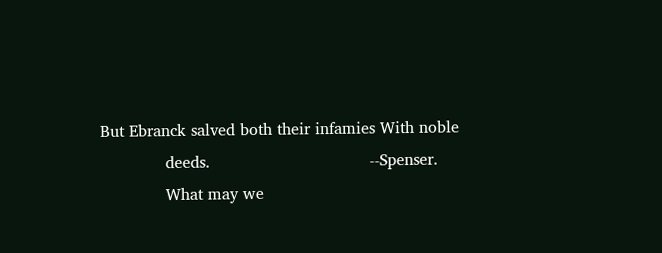But Ebranck salved both their infamies With noble
             deeds.                                --Spenser.
             What may we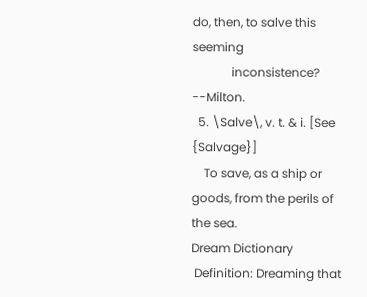do, then, to salve this seeming
             inconsistence?                        --Milton.
  5. \Salve\, v. t. & i. [See {Salvage}]
    To save, as a ship or goods, from the perils of the sea.
Dream Dictionary
 Definition: Dreaming that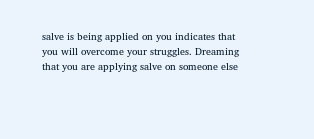salve is being applied on you indicates that you will overcome your struggles. Dreaming that you are applying salve on someone else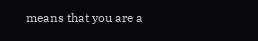means that you are a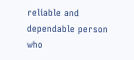reliable and dependable person who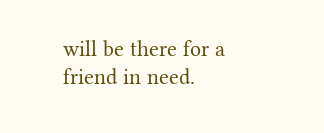will be there for a friend in need.